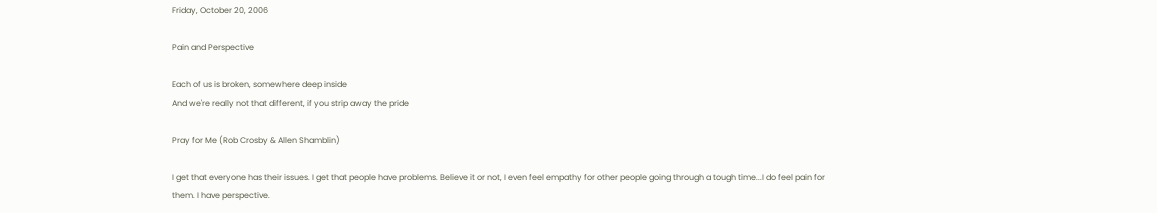Friday, October 20, 2006

Pain and Perspective

Each of us is broken, somewhere deep inside
And we're really not that different, if you strip away the pride

Pray for Me (Rob Crosby & Allen Shamblin)

I get that everyone has their issues. I get that people have problems. Believe it or not, I even feel empathy for other people going through a tough time...I do feel pain for them. I have perspective.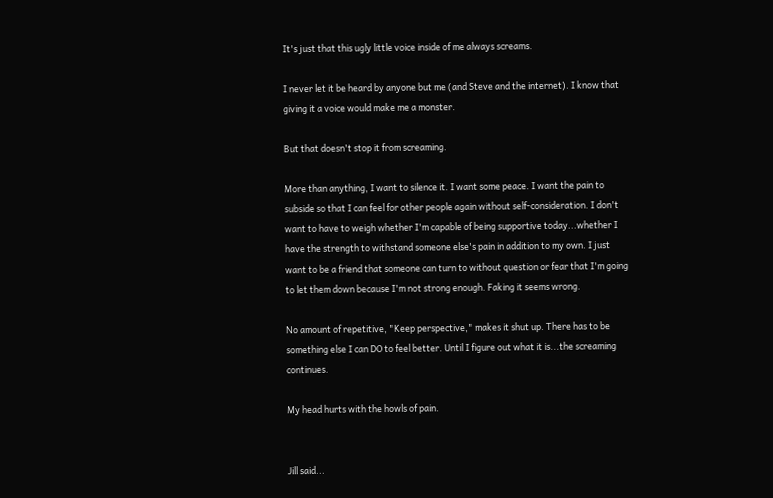It's just that this ugly little voice inside of me always screams.

I never let it be heard by anyone but me (and Steve and the internet). I know that giving it a voice would make me a monster.

But that doesn't stop it from screaming.

More than anything, I want to silence it. I want some peace. I want the pain to subside so that I can feel for other people again without self-consideration. I don't want to have to weigh whether I'm capable of being supportive today...whether I have the strength to withstand someone else's pain in addition to my own. I just want to be a friend that someone can turn to without question or fear that I'm going to let them down because I'm not strong enough. Faking it seems wrong.

No amount of repetitive, "Keep perspective," makes it shut up. There has to be something else I can DO to feel better. Until I figure out what it is...the screaming continues.

My head hurts with the howls of pain.


Jill said...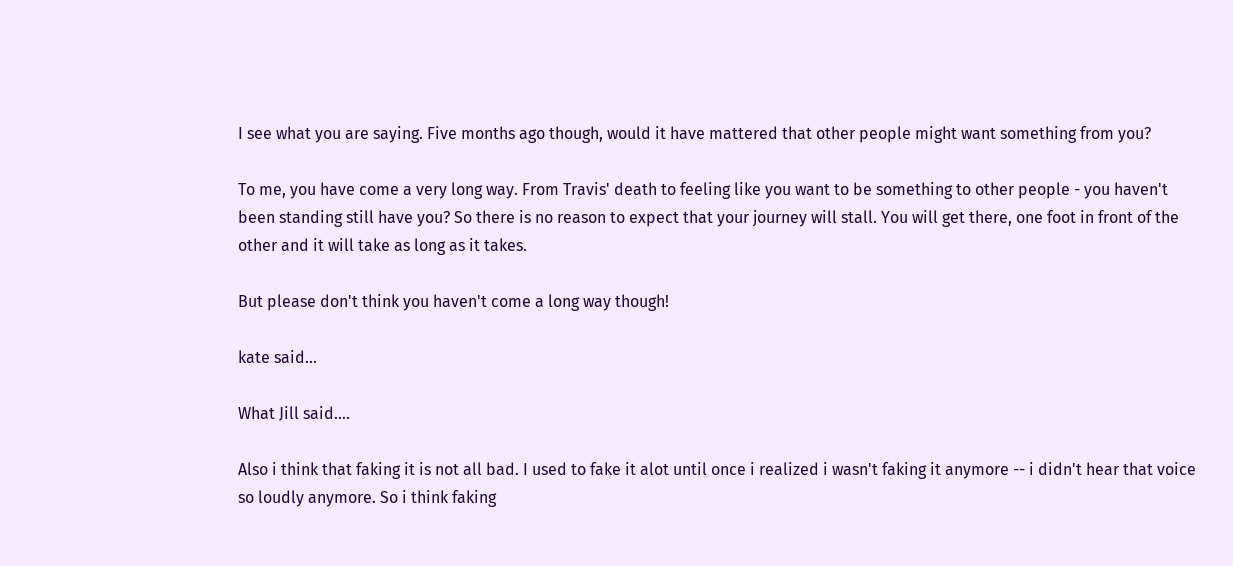I see what you are saying. Five months ago though, would it have mattered that other people might want something from you?

To me, you have come a very long way. From Travis' death to feeling like you want to be something to other people - you haven't been standing still have you? So there is no reason to expect that your journey will stall. You will get there, one foot in front of the other and it will take as long as it takes.

But please don't think you haven't come a long way though!

kate said...

What Jill said....

Also i think that faking it is not all bad. I used to fake it alot until once i realized i wasn't faking it anymore -- i didn't hear that voice so loudly anymore. So i think faking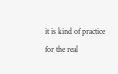it is kind of practice for the real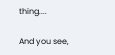thing....

And you see,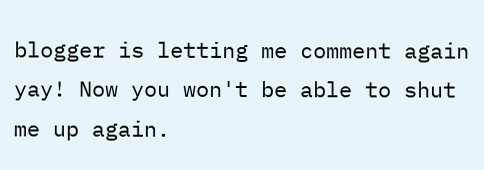blogger is letting me comment again yay! Now you won't be able to shut me up again.